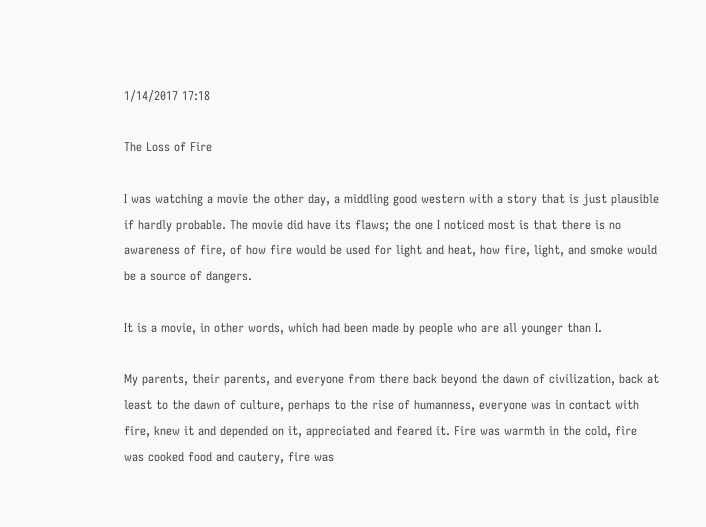1/14/2017 17:18

The Loss of Fire

I was watching a movie the other day, a middling good western with a story that is just plausible if hardly probable. The movie did have its flaws; the one I noticed most is that there is no awareness of fire, of how fire would be used for light and heat, how fire, light, and smoke would be a source of dangers.

It is a movie, in other words, which had been made by people who are all younger than I.

My parents, their parents, and everyone from there back beyond the dawn of civilization, back at least to the dawn of culture, perhaps to the rise of humanness, everyone was in contact with fire, knew it and depended on it, appreciated and feared it. Fire was warmth in the cold, fire was cooked food and cautery, fire was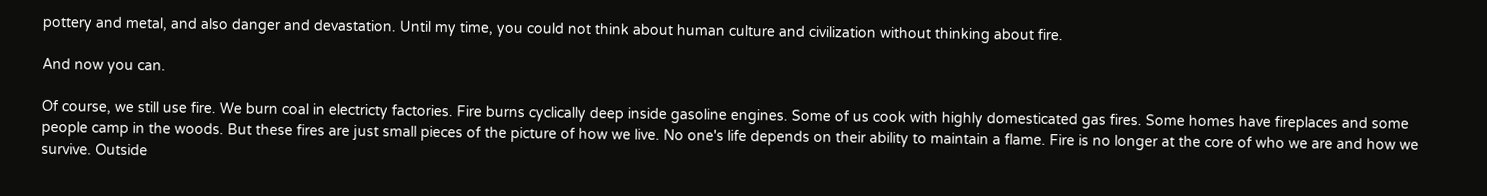pottery and metal, and also danger and devastation. Until my time, you could not think about human culture and civilization without thinking about fire.

And now you can.

Of course, we still use fire. We burn coal in electricty factories. Fire burns cyclically deep inside gasoline engines. Some of us cook with highly domesticated gas fires. Some homes have fireplaces and some people camp in the woods. But these fires are just small pieces of the picture of how we live. No one's life depends on their ability to maintain a flame. Fire is no longer at the core of who we are and how we survive. Outside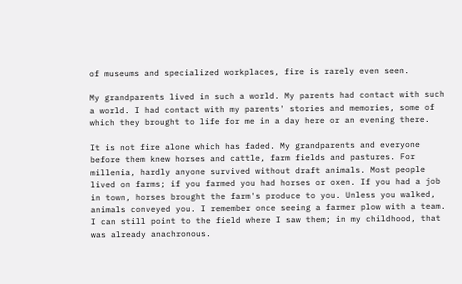of museums and specialized workplaces, fire is rarely even seen.

My grandparents lived in such a world. My parents had contact with such a world. I had contact with my parents' stories and memories, some of which they brought to life for me in a day here or an evening there.

It is not fire alone which has faded. My grandparents and everyone before them knew horses and cattle, farm fields and pastures. For millenia, hardly anyone survived without draft animals. Most people lived on farms; if you farmed you had horses or oxen. If you had a job in town, horses brought the farm's produce to you. Unless you walked, animals conveyed you. I remember once seeing a farmer plow with a team. I can still point to the field where I saw them; in my childhood, that was already anachronous.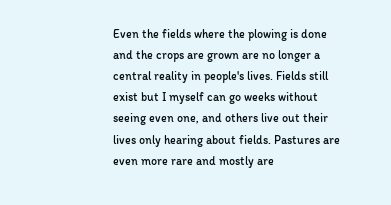Even the fields where the plowing is done and the crops are grown are no longer a central reality in people's lives. Fields still exist but I myself can go weeks without seeing even one, and others live out their lives only hearing about fields. Pastures are even more rare and mostly are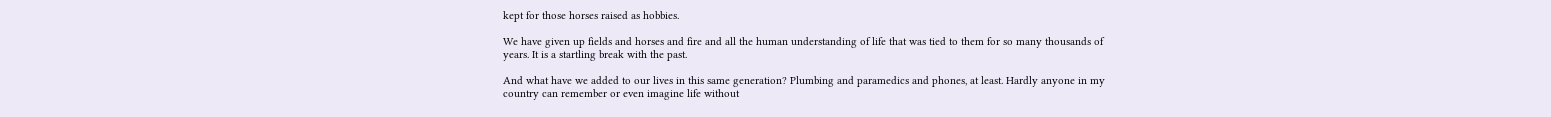kept for those horses raised as hobbies.

We have given up fields and horses and fire and all the human understanding of life that was tied to them for so many thousands of years. It is a startling break with the past.

And what have we added to our lives in this same generation? Plumbing and paramedics and phones, at least. Hardly anyone in my country can remember or even imagine life without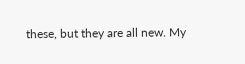these, but they are all new. My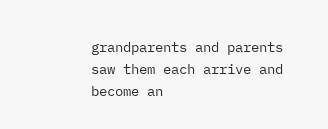grandparents and parents saw them each arrive and become an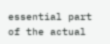essential part of the actual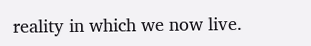reality in which we now live.